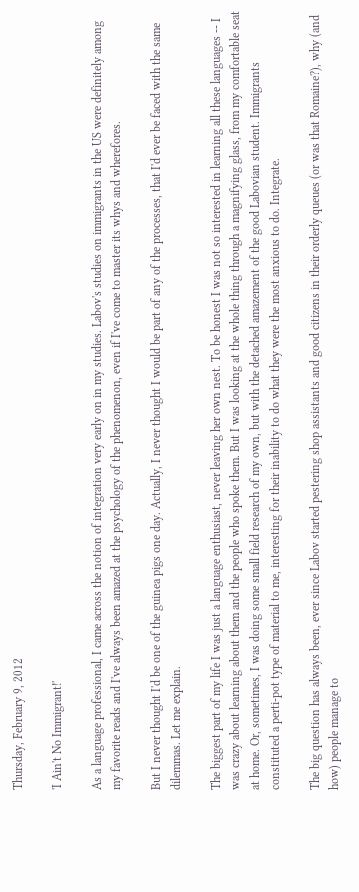Thursday, February 9, 2012

'I Ain't No Immigrant!'

As a language professional, I came across the notion of integration very early on in my studies. Labov's studies on immigrants in the US were definitely among my favorite reads and I've always been amazed at the psychology of the phenomenon, even if I've come to master its whys and wherefores.

But I never thought I'd be one of the guinea pigs one day. Actually, I never thought I would be part of any of the processes, that I'd ever be faced with the same dilemmas. Let me explain.

The biggest part of my life I was just a language enthusiast, never leaving her own nest. To be honest I was not so interested in learning all these languages -- I was crazy about learning about them and the people who spoke them. But I was looking at the whole thing through a magnifying glass, from my comfortable seat at home. Or, sometimes, I was doing some small field research of my own, but with the detached amazement of the good Labovian student. Immigrants constituted a perti-pot type of material to me, interesting for their inability to do what they were the most anxious to do. Integrate.

The big question has always been, ever since Labov started pestering shop assistants and good citizens in their orderly queues (or was that Romaine?), why (and how) people manage to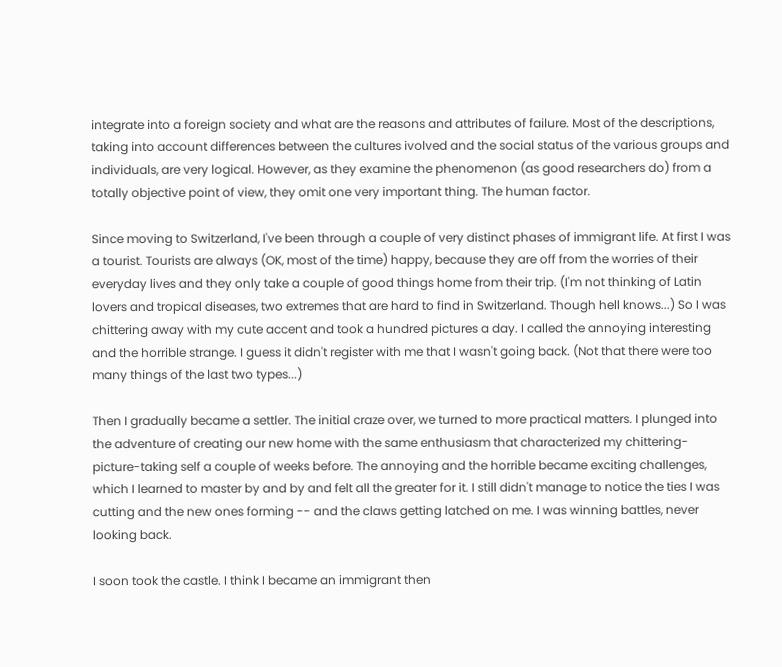integrate into a foreign society and what are the reasons and attributes of failure. Most of the descriptions, taking into account differences between the cultures ivolved and the social status of the various groups and individuals, are very logical. However, as they examine the phenomenon (as good researchers do) from a totally objective point of view, they omit one very important thing. The human factor.

Since moving to Switzerland, I've been through a couple of very distinct phases of immigrant life. At first I was a tourist. Tourists are always (OK, most of the time) happy, because they are off from the worries of their everyday lives and they only take a couple of good things home from their trip. (I'm not thinking of Latin lovers and tropical diseases, two extremes that are hard to find in Switzerland. Though hell knows...) So I was chittering away with my cute accent and took a hundred pictures a day. I called the annoying interesting and the horrible strange. I guess it didn't register with me that I wasn't going back. (Not that there were too many things of the last two types...)

Then I gradually became a settler. The initial craze over, we turned to more practical matters. I plunged into the adventure of creating our new home with the same enthusiasm that characterized my chittering-picture-taking self a couple of weeks before. The annoying and the horrible became exciting challenges, which I learned to master by and by and felt all the greater for it. I still didn't manage to notice the ties I was cutting and the new ones forming -- and the claws getting latched on me. I was winning battles, never looking back.

I soon took the castle. I think I became an immigrant then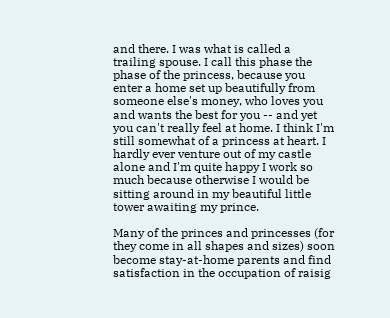and there. I was what is called a trailing spouse. I call this phase the phase of the princess, because you enter a home set up beautifully from someone else's money, who loves you and wants the best for you -- and yet you can't really feel at home. I think I'm still somewhat of a princess at heart. I hardly ever venture out of my castle alone and I'm quite happy I work so much because otherwise I would be sitting around in my beautiful little tower awaiting my prince.

Many of the princes and princesses (for they come in all shapes and sizes) soon become stay-at-home parents and find satisfaction in the occupation of raisig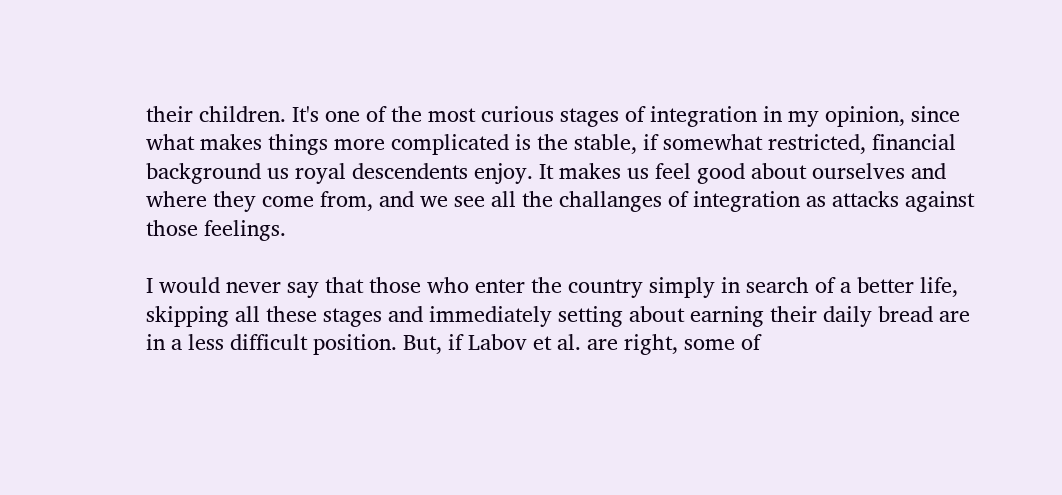their children. It's one of the most curious stages of integration in my opinion, since what makes things more complicated is the stable, if somewhat restricted, financial background us royal descendents enjoy. It makes us feel good about ourselves and where they come from, and we see all the challanges of integration as attacks against those feelings.

I would never say that those who enter the country simply in search of a better life, skipping all these stages and immediately setting about earning their daily bread are in a less difficult position. But, if Labov et al. are right, some of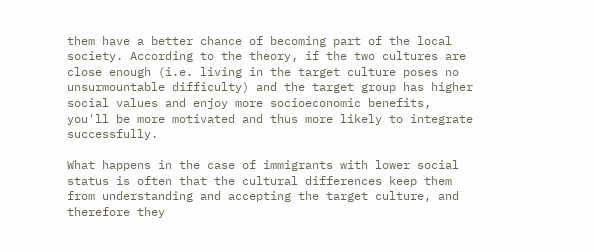them have a better chance of becoming part of the local society. According to the theory, if the two cultures are close enough (i.e. living in the target culture poses no unsurmountable difficulty) and the target group has higher social values and enjoy more socioeconomic benefits, you'll be more motivated and thus more likely to integrate successfully.

What happens in the case of immigrants with lower social status is often that the cultural differences keep them from understanding and accepting the target culture, and therefore they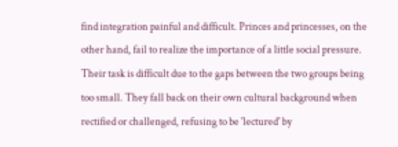find integration painful and difficult. Princes and princesses, on the other hand, fail to realize the importance of a little social pressure. Their task is difficult due to the gaps between the two groups being too small. They fall back on their own cultural background when rectified or challenged, refusing to be 'lectured' by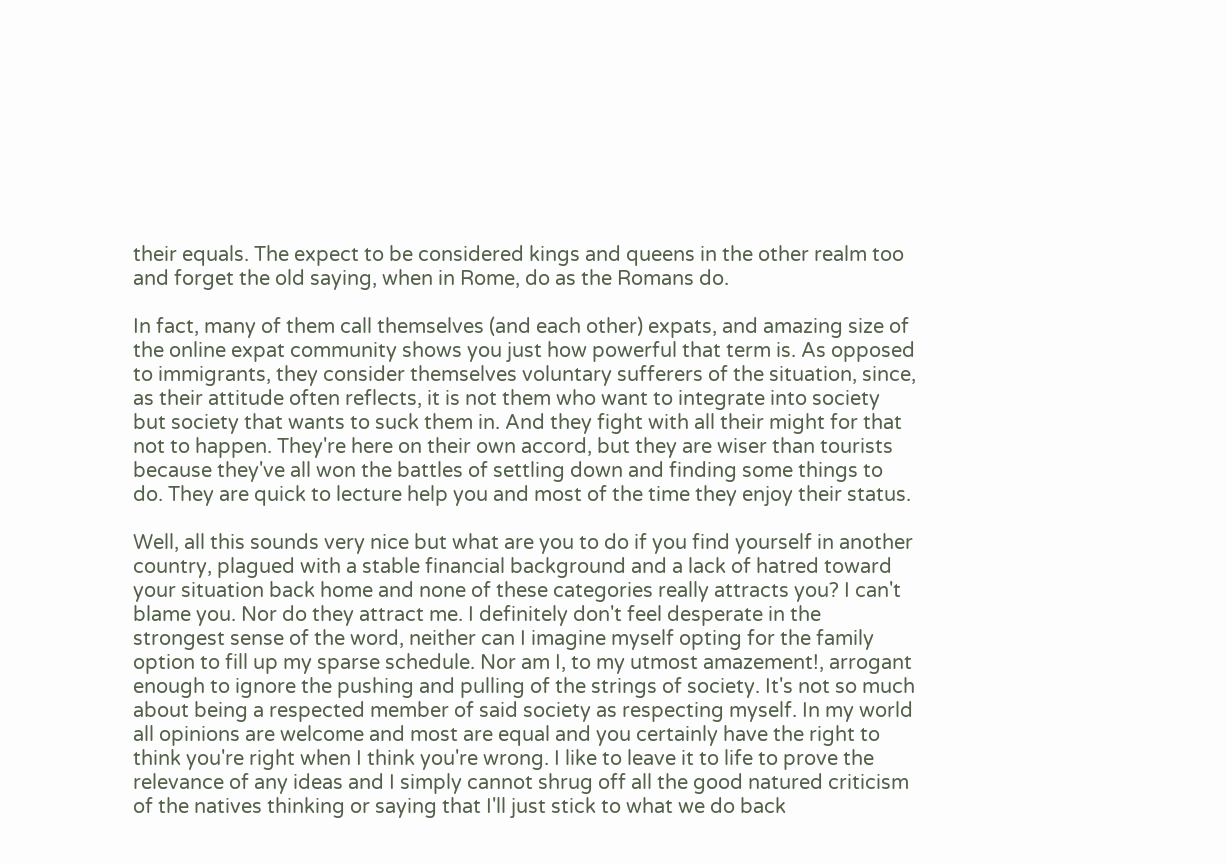their equals. The expect to be considered kings and queens in the other realm too and forget the old saying, when in Rome, do as the Romans do.

In fact, many of them call themselves (and each other) expats, and amazing size of the online expat community shows you just how powerful that term is. As opposed to immigrants, they consider themselves voluntary sufferers of the situation, since, as their attitude often reflects, it is not them who want to integrate into society but society that wants to suck them in. And they fight with all their might for that not to happen. They're here on their own accord, but they are wiser than tourists because they've all won the battles of settling down and finding some things to do. They are quick to lecture help you and most of the time they enjoy their status.

Well, all this sounds very nice but what are you to do if you find yourself in another country, plagued with a stable financial background and a lack of hatred toward your situation back home and none of these categories really attracts you? I can't blame you. Nor do they attract me. I definitely don't feel desperate in the strongest sense of the word, neither can I imagine myself opting for the family option to fill up my sparse schedule. Nor am I, to my utmost amazement!, arrogant enough to ignore the pushing and pulling of the strings of society. It's not so much about being a respected member of said society as respecting myself. In my world all opinions are welcome and most are equal and you certainly have the right to think you're right when I think you're wrong. I like to leave it to life to prove the relevance of any ideas and I simply cannot shrug off all the good natured criticism of the natives thinking or saying that I'll just stick to what we do back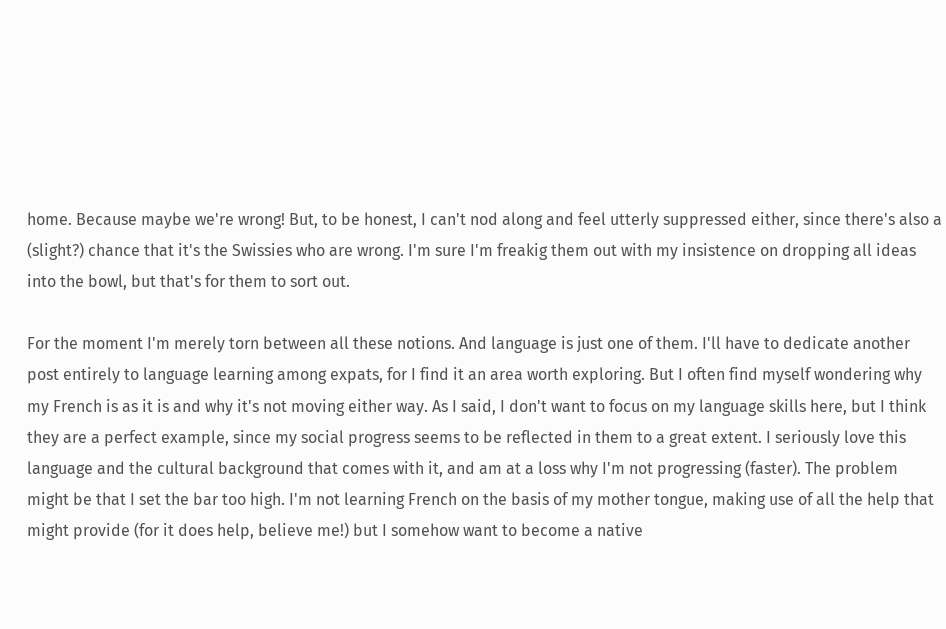home. Because maybe we're wrong! But, to be honest, I can't nod along and feel utterly suppressed either, since there's also a (slight?) chance that it's the Swissies who are wrong. I'm sure I'm freakig them out with my insistence on dropping all ideas into the bowl, but that's for them to sort out.

For the moment I'm merely torn between all these notions. And language is just one of them. I'll have to dedicate another post entirely to language learning among expats, for I find it an area worth exploring. But I often find myself wondering why my French is as it is and why it's not moving either way. As I said, I don't want to focus on my language skills here, but I think they are a perfect example, since my social progress seems to be reflected in them to a great extent. I seriously love this language and the cultural background that comes with it, and am at a loss why I'm not progressing (faster). The problem might be that I set the bar too high. I'm not learning French on the basis of my mother tongue, making use of all the help that might provide (for it does help, believe me!) but I somehow want to become a native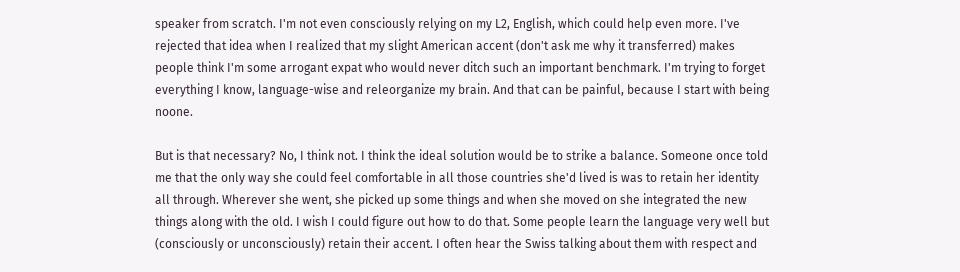speaker from scratch. I'm not even consciously relying on my L2, English, which could help even more. I've rejected that idea when I realized that my slight American accent (don't ask me why it transferred) makes people think I'm some arrogant expat who would never ditch such an important benchmark. I'm trying to forget everything I know, language-wise and releorganize my brain. And that can be painful, because I start with being noone.

But is that necessary? No, I think not. I think the ideal solution would be to strike a balance. Someone once told me that the only way she could feel comfortable in all those countries she'd lived is was to retain her identity all through. Wherever she went, she picked up some things and when she moved on she integrated the new things along with the old. I wish I could figure out how to do that. Some people learn the language very well but (consciously or unconsciously) retain their accent. I often hear the Swiss talking about them with respect and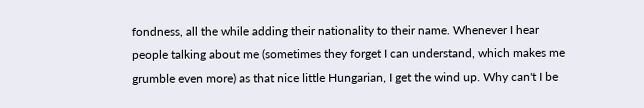fondness, all the while adding their nationality to their name. Whenever I hear people talking about me (sometimes they forget I can understand, which makes me grumble even more) as that nice little Hungarian, I get the wind up. Why can't I be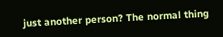just another person? The normal thing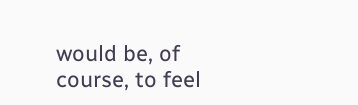would be, of course, to feel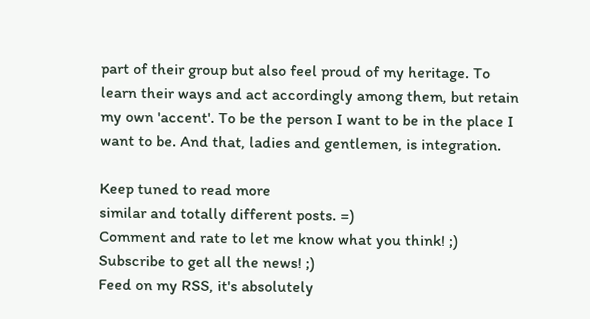part of their group but also feel proud of my heritage. To learn their ways and act accordingly among them, but retain my own 'accent'. To be the person I want to be in the place I want to be. And that, ladies and gentlemen, is integration.

Keep tuned to read more
similar and totally different posts. =)
Comment and rate to let me know what you think! ;)
Subscribe to get all the news! ;)
Feed on my RSS, it's absolutely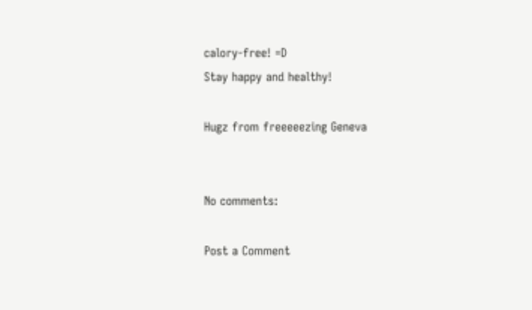calory-free! =D
Stay happy and healthy!

Hugz from freeeeezing Geneva


No comments:

Post a Comment